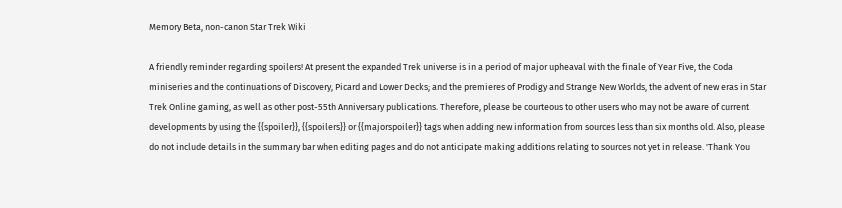Memory Beta, non-canon Star Trek Wiki

A friendly reminder regarding spoilers! At present the expanded Trek universe is in a period of major upheaval with the finale of Year Five, the Coda miniseries and the continuations of Discovery, Picard and Lower Decks; and the premieres of Prodigy and Strange New Worlds, the advent of new eras in Star Trek Online gaming, as well as other post-55th Anniversary publications. Therefore, please be courteous to other users who may not be aware of current developments by using the {{spoiler}}, {{spoilers}} or {{majorspoiler}} tags when adding new information from sources less than six months old. Also, please do not include details in the summary bar when editing pages and do not anticipate making additions relating to sources not yet in release. 'Thank You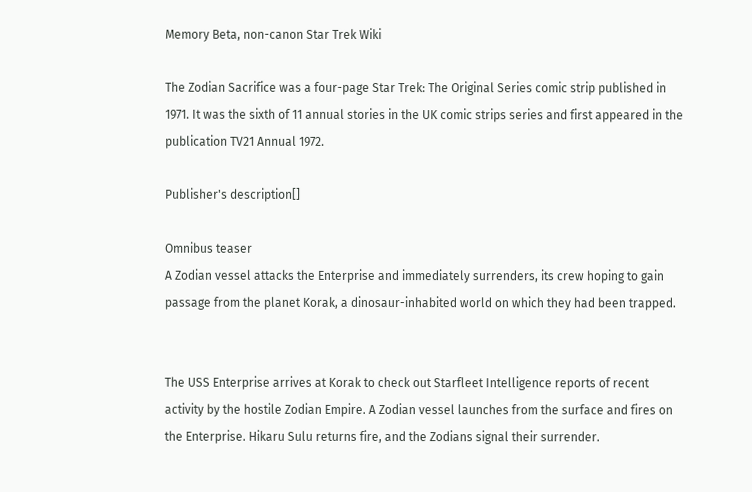Memory Beta, non-canon Star Trek Wiki

The Zodian Sacrifice was a four-page Star Trek: The Original Series comic strip published in 1971. It was the sixth of 11 annual stories in the UK comic strips series and first appeared in the publication TV21 Annual 1972.

Publisher's description[]

Omnibus teaser
A Zodian vessel attacks the Enterprise and immediately surrenders, its crew hoping to gain passage from the planet Korak, a dinosaur-inhabited world on which they had been trapped.


The USS Enterprise arrives at Korak to check out Starfleet Intelligence reports of recent activity by the hostile Zodian Empire. A Zodian vessel launches from the surface and fires on the Enterprise. Hikaru Sulu returns fire, and the Zodians signal their surrender.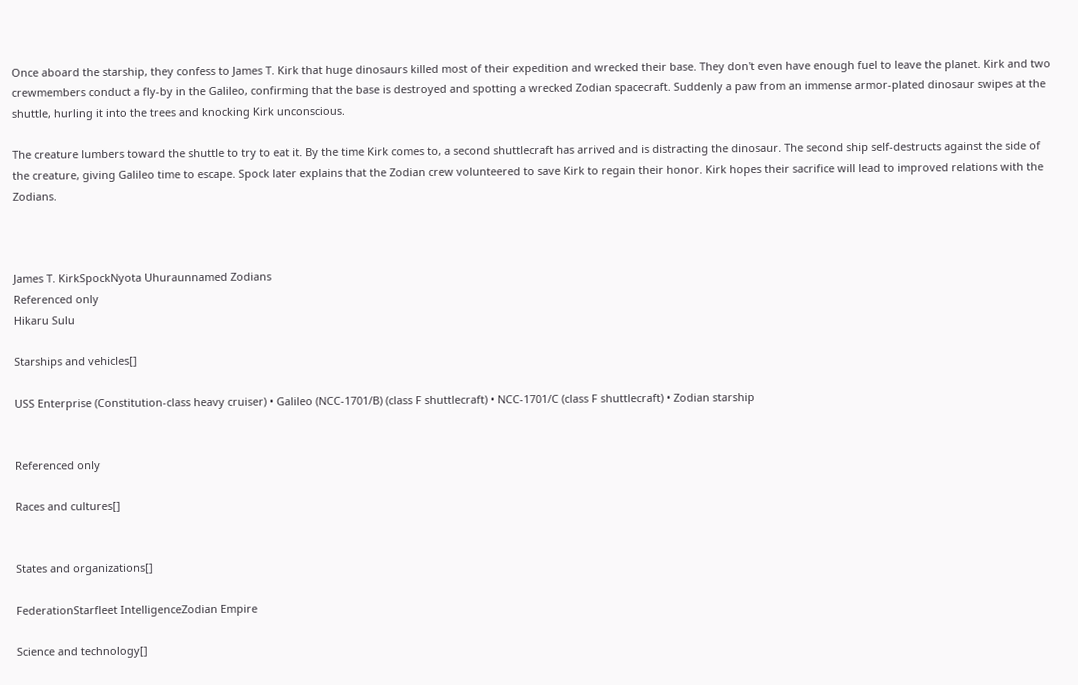Once aboard the starship, they confess to James T. Kirk that huge dinosaurs killed most of their expedition and wrecked their base. They don't even have enough fuel to leave the planet. Kirk and two crewmembers conduct a fly-by in the Galileo, confirming that the base is destroyed and spotting a wrecked Zodian spacecraft. Suddenly a paw from an immense armor-plated dinosaur swipes at the shuttle, hurling it into the trees and knocking Kirk unconscious.

The creature lumbers toward the shuttle to try to eat it. By the time Kirk comes to, a second shuttlecraft has arrived and is distracting the dinosaur. The second ship self-destructs against the side of the creature, giving Galileo time to escape. Spock later explains that the Zodian crew volunteered to save Kirk to regain their honor. Kirk hopes their sacrifice will lead to improved relations with the Zodians.



James T. KirkSpockNyota Uhuraunnamed Zodians
Referenced only
Hikaru Sulu

Starships and vehicles[]

USS Enterprise (Constitution-class heavy cruiser) • Galileo (NCC-1701/B) (class F shuttlecraft) • NCC-1701/C (class F shuttlecraft) • Zodian starship


Referenced only

Races and cultures[]


States and organizations[]

FederationStarfleet IntelligenceZodian Empire

Science and technology[]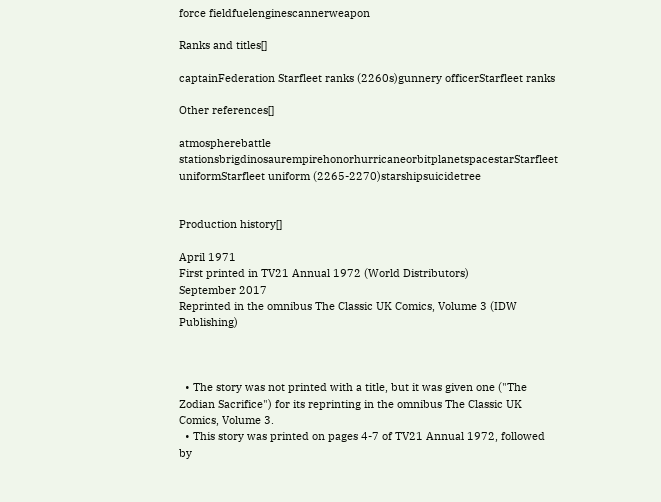force fieldfuelenginescannerweapon

Ranks and titles[]

captainFederation Starfleet ranks (2260s)gunnery officerStarfleet ranks

Other references[]

atmospherebattle stationsbrigdinosaurempirehonorhurricaneorbitplanetspacestarStarfleet uniformStarfleet uniform (2265-2270)starshipsuicidetree


Production history[]

April 1971
First printed in TV21 Annual 1972 (World Distributors)
September 2017
Reprinted in the omnibus The Classic UK Comics, Volume 3 (IDW Publishing)



  • The story was not printed with a title, but it was given one ("The Zodian Sacrifice") for its reprinting in the omnibus The Classic UK Comics, Volume 3.
  • This story was printed on pages 4-7 of TV21 Annual 1972, followed by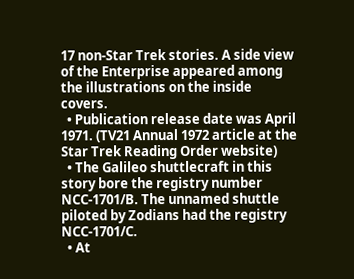17 non-Star Trek stories. A side view of the Enterprise appeared among the illustrations on the inside covers.
  • Publication release date was April 1971. (TV21 Annual 1972 article at the Star Trek Reading Order website)
  • The Galileo shuttlecraft in this story bore the registry number NCC-1701/B. The unnamed shuttle piloted by Zodians had the registry NCC-1701/C.
  • At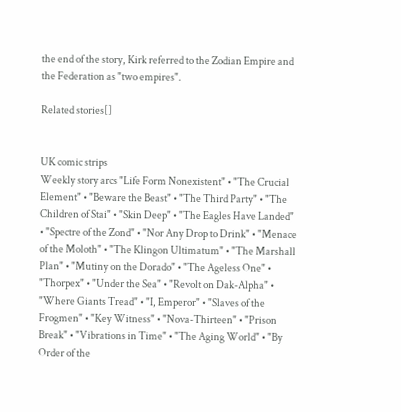the end of the story, Kirk referred to the Zodian Empire and the Federation as "two empires".

Related stories[]


UK comic strips
Weekly story arcs "Life Form Nonexistent" • "The Crucial Element" • "Beware the Beast" • "The Third Party" • "The Children of Stai" • "Skin Deep" • "The Eagles Have Landed" • "Spectre of the Zond" • "Nor Any Drop to Drink" • "Menace of the Moloth" • "The Klingon Ultimatum" • "The Marshall Plan" • "Mutiny on the Dorado" • "The Ageless One" • "Thorpex" • "Under the Sea" • "Revolt on Dak-Alpha" • "Where Giants Tread" • "I, Emperor" • "Slaves of the Frogmen" • "Key Witness" • "Nova-Thirteen" • "Prison Break" • "Vibrations in Time" • "The Aging World" • "By Order of the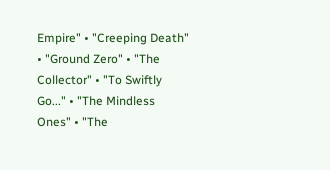Empire" • "Creeping Death" • "Ground Zero" • "The Collector" • "To Swiftly Go..." • "The Mindless Ones" • "The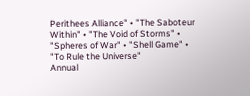Perithees Alliance" • "The Saboteur Within" • "The Void of Storms" • "Spheres of War" • "Shell Game" • "To Rule the Universe"
Annual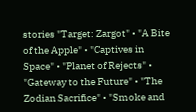stories "Target: Zargot" • "A Bite of the Apple" • "Captives in Space" • "Planet of Rejects" • "Gateway to the Future" • "The Zodian Sacrifice" • "Smoke and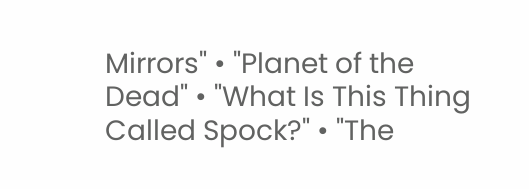Mirrors" • "Planet of the Dead" • "What Is This Thing Called Spock?" • "The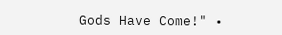Gods Have Come!" •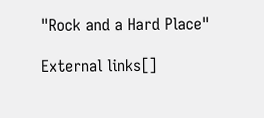"Rock and a Hard Place"

External links[]